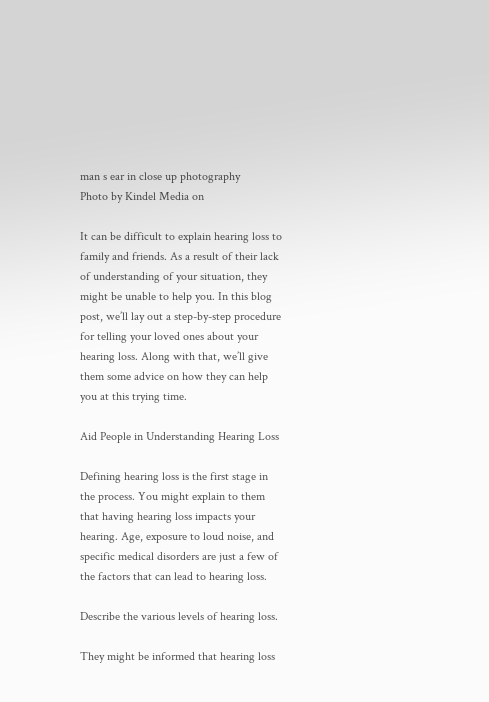man s ear in close up photography
Photo by Kindel Media on

It can be difficult to explain hearing loss to family and friends. As a result of their lack of understanding of your situation, they might be unable to help you. In this blog post, we’ll lay out a step-by-step procedure for telling your loved ones about your hearing loss. Along with that, we’ll give them some advice on how they can help you at this trying time.

Aid People in Understanding Hearing Loss

Defining hearing loss is the first stage in the process. You might explain to them that having hearing loss impacts your hearing. Age, exposure to loud noise, and specific medical disorders are just a few of the factors that can lead to hearing loss.

Describe the various levels of hearing loss.

They might be informed that hearing loss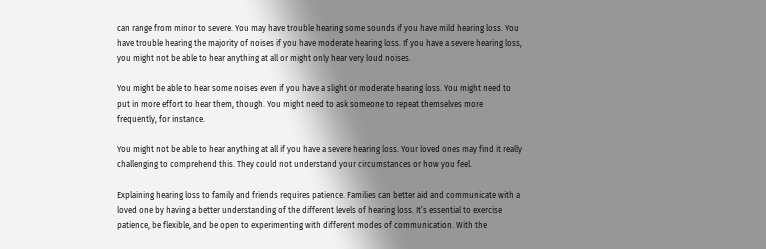can range from minor to severe. You may have trouble hearing some sounds if you have mild hearing loss. You have trouble hearing the majority of noises if you have moderate hearing loss. If you have a severe hearing loss, you might not be able to hear anything at all or might only hear very loud noises.

You might be able to hear some noises even if you have a slight or moderate hearing loss. You might need to put in more effort to hear them, though. You might need to ask someone to repeat themselves more frequently, for instance.

You might not be able to hear anything at all if you have a severe hearing loss. Your loved ones may find it really challenging to comprehend this. They could not understand your circumstances or how you feel.

Explaining hearing loss to family and friends requires patience. Families can better aid and communicate with a loved one by having a better understanding of the different levels of hearing loss. It’s essential to exercise patience, be flexible, and be open to experimenting with different modes of communication. With the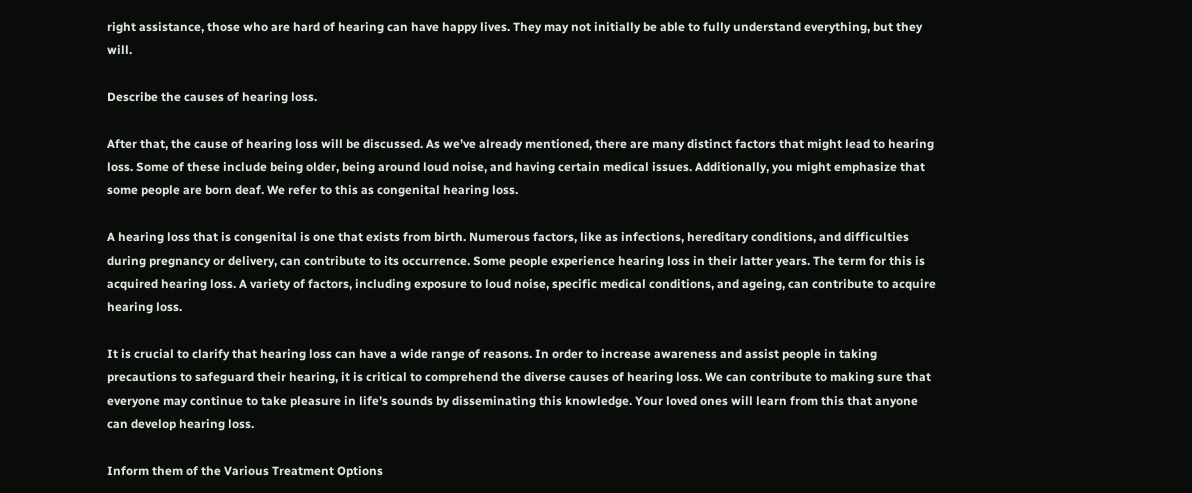right assistance, those who are hard of hearing can have happy lives. They may not initially be able to fully understand everything, but they will.

Describe the causes of hearing loss.

After that, the cause of hearing loss will be discussed. As we’ve already mentioned, there are many distinct factors that might lead to hearing loss. Some of these include being older, being around loud noise, and having certain medical issues. Additionally, you might emphasize that some people are born deaf. We refer to this as congenital hearing loss.

A hearing loss that is congenital is one that exists from birth. Numerous factors, like as infections, hereditary conditions, and difficulties during pregnancy or delivery, can contribute to its occurrence. Some people experience hearing loss in their latter years. The term for this is acquired hearing loss. A variety of factors, including exposure to loud noise, specific medical conditions, and ageing, can contribute to acquire hearing loss.

It is crucial to clarify that hearing loss can have a wide range of reasons. In order to increase awareness and assist people in taking precautions to safeguard their hearing, it is critical to comprehend the diverse causes of hearing loss. We can contribute to making sure that everyone may continue to take pleasure in life’s sounds by disseminating this knowledge. Your loved ones will learn from this that anyone can develop hearing loss.

Inform them of the Various Treatment Options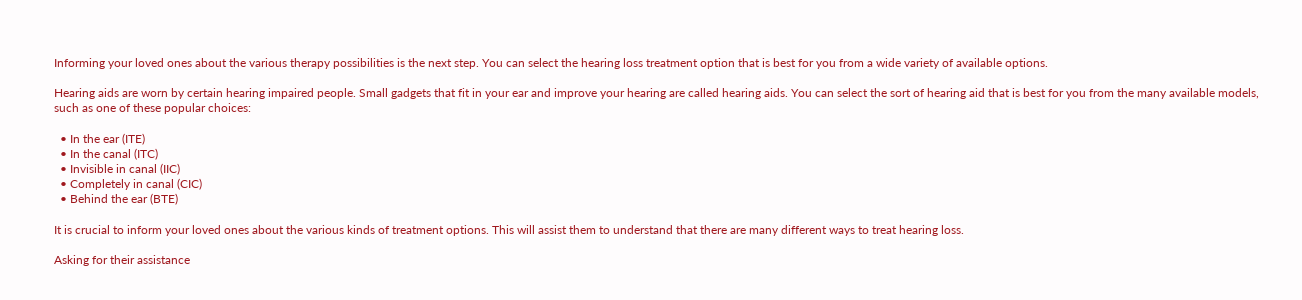Informing your loved ones about the various therapy possibilities is the next step. You can select the hearing loss treatment option that is best for you from a wide variety of available options.

Hearing aids are worn by certain hearing impaired people. Small gadgets that fit in your ear and improve your hearing are called hearing aids. You can select the sort of hearing aid that is best for you from the many available models, such as one of these popular choices:

  • In the ear (ITE)
  • In the canal (ITC)
  • Invisible in canal (IIC)
  • Completely in canal (CIC)
  • Behind the ear (BTE)

It is crucial to inform your loved ones about the various kinds of treatment options. This will assist them to understand that there are many different ways to treat hearing loss.

Asking for their assistance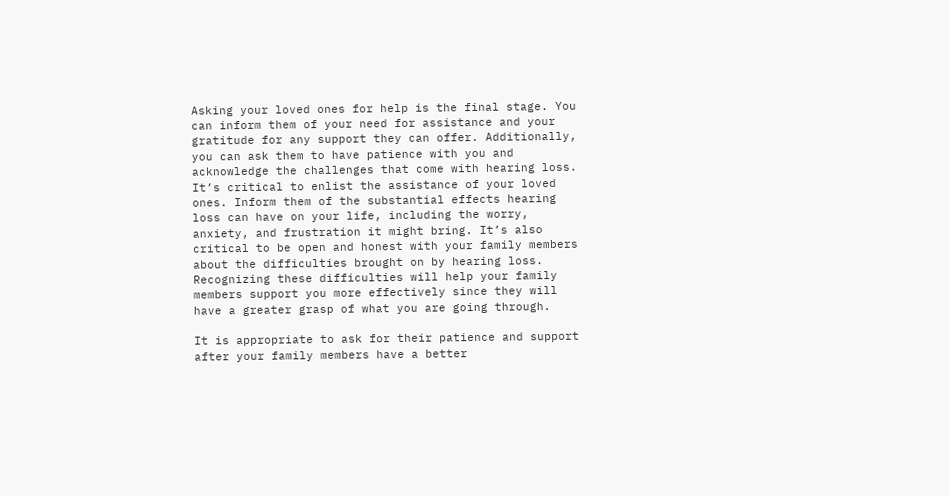Asking your loved ones for help is the final stage. You can inform them of your need for assistance and your gratitude for any support they can offer. Additionally, you can ask them to have patience with you and acknowledge the challenges that come with hearing loss. It’s critical to enlist the assistance of your loved ones. Inform them of the substantial effects hearing loss can have on your life, including the worry, anxiety, and frustration it might bring. It’s also critical to be open and honest with your family members about the difficulties brought on by hearing loss. Recognizing these difficulties will help your family members support you more effectively since they will have a greater grasp of what you are going through.

It is appropriate to ask for their patience and support after your family members have a better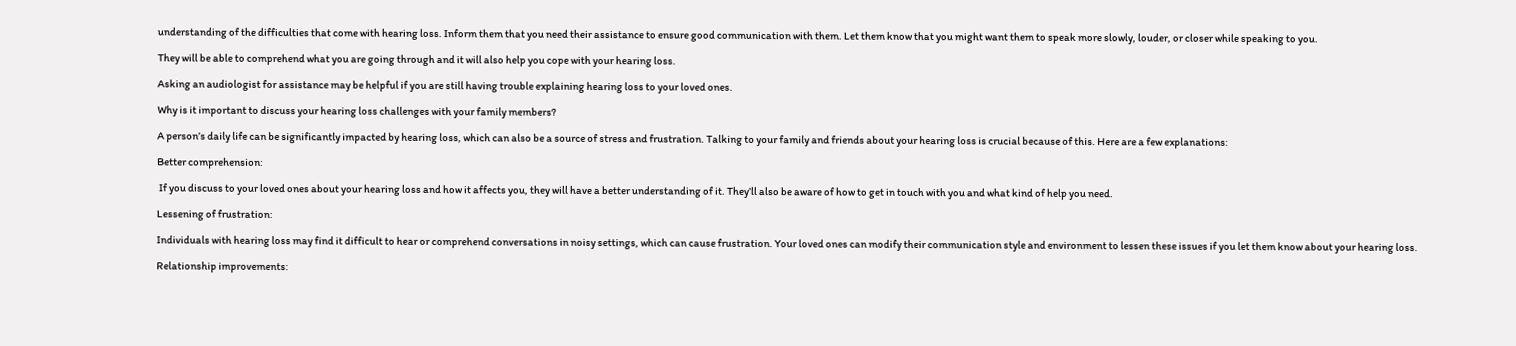understanding of the difficulties that come with hearing loss. Inform them that you need their assistance to ensure good communication with them. Let them know that you might want them to speak more slowly, louder, or closer while speaking to you.

They will be able to comprehend what you are going through and it will also help you cope with your hearing loss.

Asking an audiologist for assistance may be helpful if you are still having trouble explaining hearing loss to your loved ones.

Why is it important to discuss your hearing loss challenges with your family members?

A person’s daily life can be significantly impacted by hearing loss, which can also be a source of stress and frustration. Talking to your family and friends about your hearing loss is crucial because of this. Here are a few explanations:

Better comprehension:

 If you discuss to your loved ones about your hearing loss and how it affects you, they will have a better understanding of it. They’ll also be aware of how to get in touch with you and what kind of help you need.

Lessening of frustration:

Individuals with hearing loss may find it difficult to hear or comprehend conversations in noisy settings, which can cause frustration. Your loved ones can modify their communication style and environment to lessen these issues if you let them know about your hearing loss.

Relationship improvements: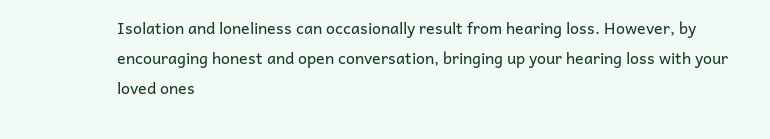Isolation and loneliness can occasionally result from hearing loss. However, by encouraging honest and open conversation, bringing up your hearing loss with your loved ones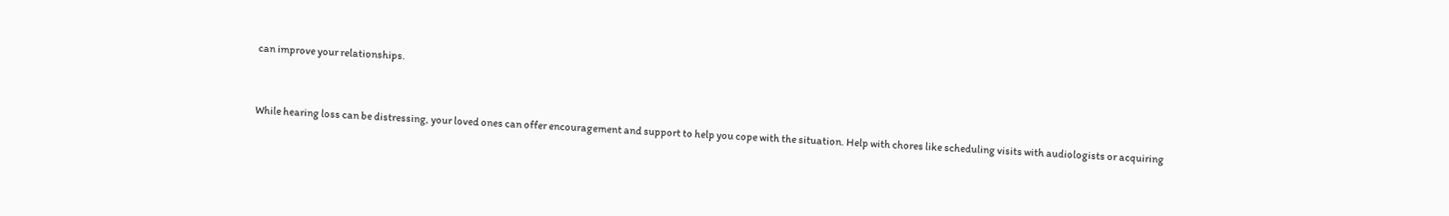can improve your relationships.


While hearing loss can be distressing, your loved ones can offer encouragement and support to help you cope with the situation. Help with chores like scheduling visits with audiologists or acquiring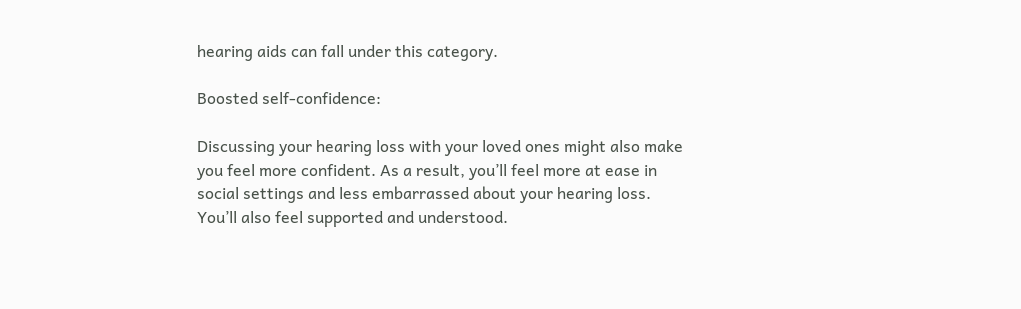hearing aids can fall under this category.

Boosted self-confidence:

Discussing your hearing loss with your loved ones might also make you feel more confident. As a result, you’ll feel more at ease in social settings and less embarrassed about your hearing loss. You’ll also feel supported and understood.